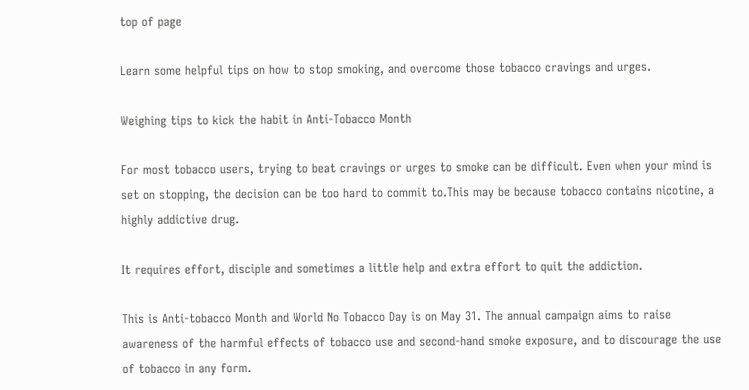top of page

Learn some helpful tips on how to stop smoking, and overcome those tobacco cravings and urges.

Weighing tips to kick the habit in Anti-Tobacco Month

For most tobacco users, trying to beat cravings or urges to smoke can be difficult. Even when your mind is set on stopping, the decision can be too hard to commit to.This may be because tobacco contains nicotine, a highly addictive drug.

It requires effort, disciple and sometimes a little help and extra effort to quit the addiction.

This is Anti-tobacco Month and World No Tobacco Day is on May 31. The annual campaign aims to raise awareness of the harmful effects of tobacco use and second-hand smoke exposure, and to discourage the use of tobacco in any form.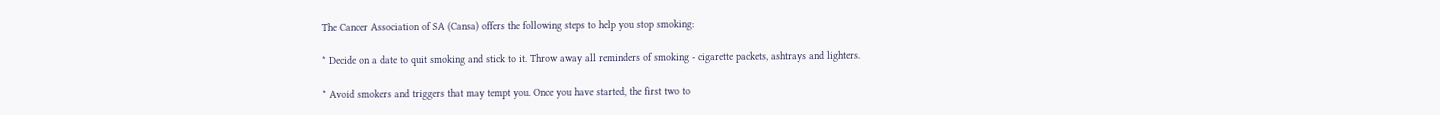The Cancer Association of SA (Cansa) offers the following steps to help you stop smoking:

* Decide on a date to quit smoking and stick to it. Throw away all reminders of smoking - cigarette packets, ashtrays and lighters.

* Avoid smokers and triggers that may tempt you. Once you have started, the first two to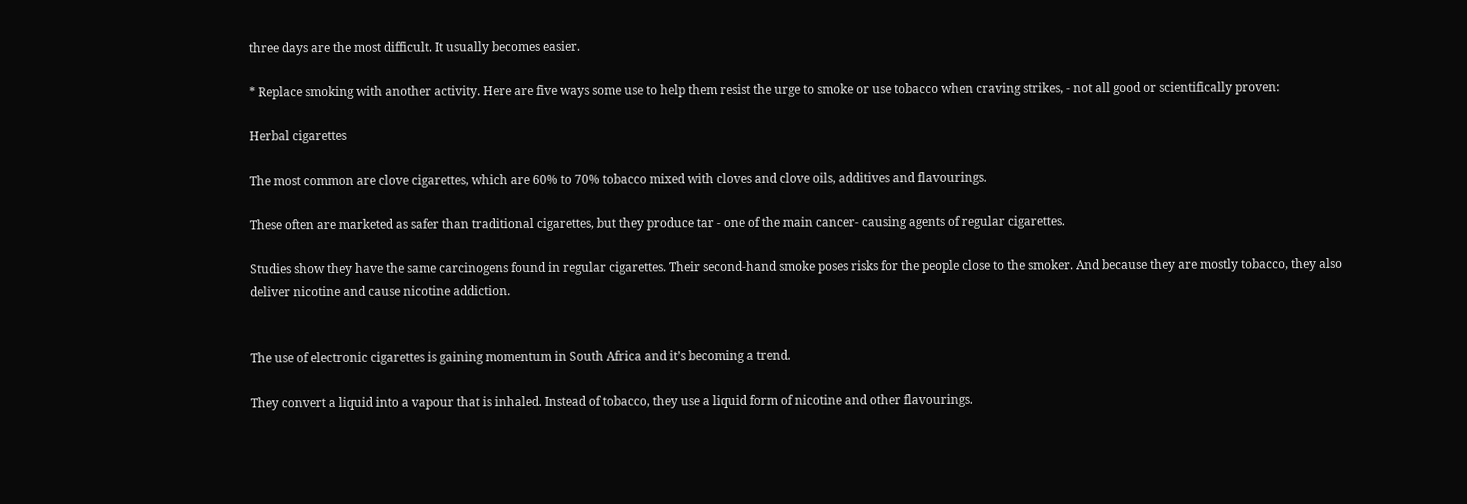three days are the most difficult. It usually becomes easier.

* Replace smoking with another activity. Here are five ways some use to help them resist the urge to smoke or use tobacco when craving strikes, - not all good or scientifically proven:

Herbal cigarettes

The most common are clove cigarettes, which are 60% to 70% tobacco mixed with cloves and clove oils, additives and flavourings.

These often are marketed as safer than traditional cigarettes, but they produce tar - one of the main cancer- causing agents of regular cigarettes.

Studies show they have the same carcinogens found in regular cigarettes. Their second-hand smoke poses risks for the people close to the smoker. And because they are mostly tobacco, they also deliver nicotine and cause nicotine addiction.


The use of electronic cigarettes is gaining momentum in South Africa and it’s becoming a trend.

They convert a liquid into a vapour that is inhaled. Instead of tobacco, they use a liquid form of nicotine and other flavourings.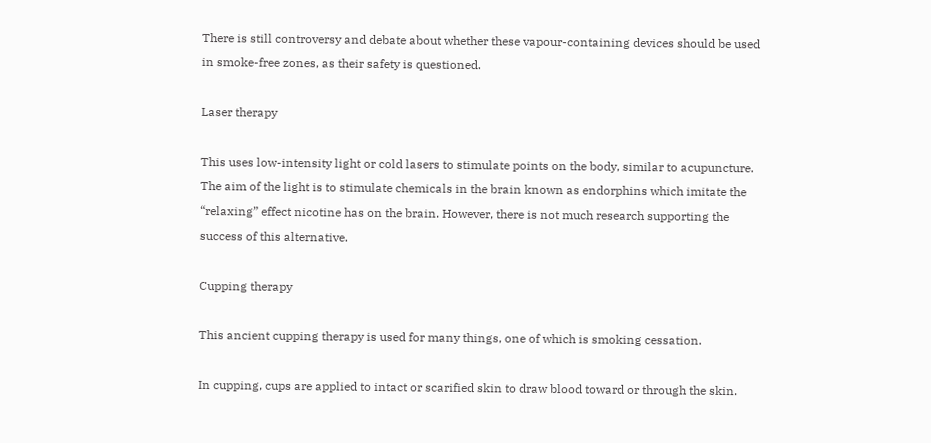There is still controversy and debate about whether these vapour-containing devices should be used in smoke-free zones, as their safety is questioned.

Laser therapy

This uses low-intensity light or cold lasers to stimulate points on the body, similar to acupuncture. The aim of the light is to stimulate chemicals in the brain known as endorphins which imitate the “relaxing” effect nicotine has on the brain. However, there is not much research supporting the success of this alternative.

Cupping therapy

This ancient cupping therapy is used for many things, one of which is smoking cessation.

In cupping, cups are applied to intact or scarified skin to draw blood toward or through the skin.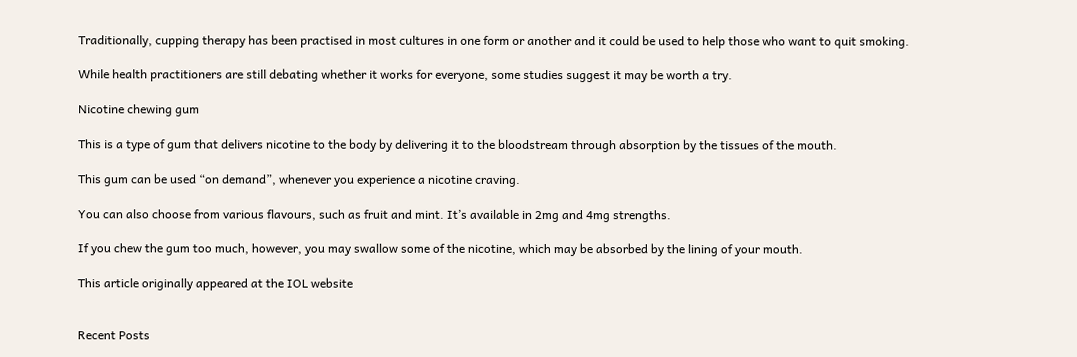Traditionally, cupping therapy has been practised in most cultures in one form or another and it could be used to help those who want to quit smoking.

While health practitioners are still debating whether it works for everyone, some studies suggest it may be worth a try.

Nicotine chewing gum

This is a type of gum that delivers nicotine to the body by delivering it to the bloodstream through absorption by the tissues of the mouth.

This gum can be used “on demand”, whenever you experience a nicotine craving.

You can also choose from various flavours, such as fruit and mint. It’s available in 2mg and 4mg strengths.

If you chew the gum too much, however, you may swallow some of the nicotine, which may be absorbed by the lining of your mouth.

This article originally appeared at the IOL website


Recent Posts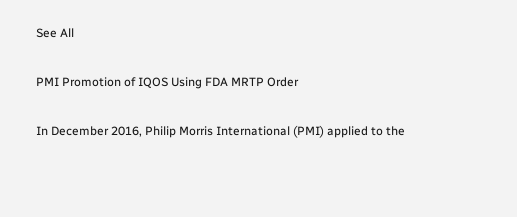See All

PMI Promotion of IQOS Using FDA MRTP Order

In December 2016, Philip Morris International (PMI) applied to the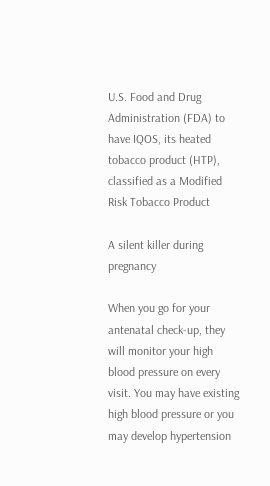U.S. Food and Drug Administration (FDA) to have IQOS, its heated tobacco product (HTP), classified as a Modified Risk Tobacco Product

A silent killer during pregnancy

When you go for your antenatal check-up, they will monitor your high blood pressure on every visit. You may have existing high blood pressure or you may develop hypertension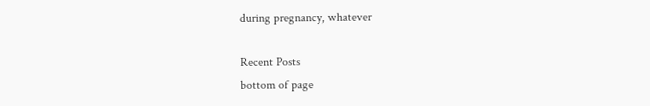during pregnancy, whatever

Recent Posts
bottom of page